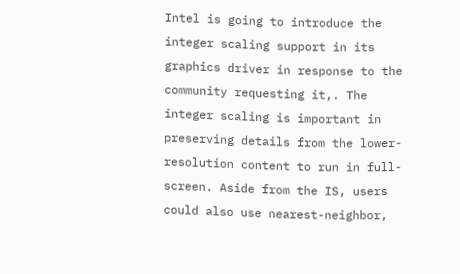Intel is going to introduce the integer scaling support in its graphics driver in response to the community requesting it,. The integer scaling is important in preserving details from the lower-resolution content to run in full-screen. Aside from the IS, users could also use nearest-neighbor,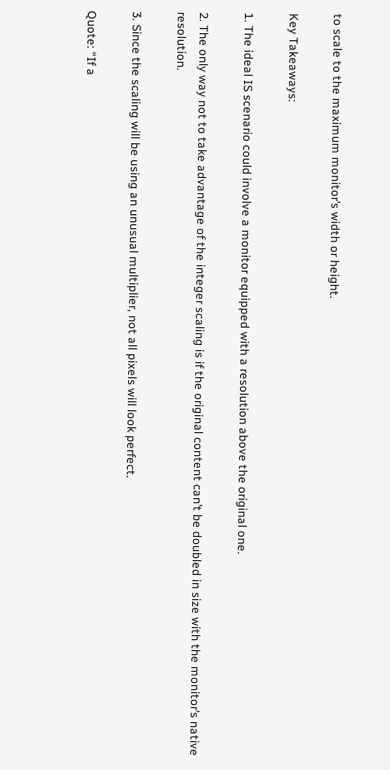to scale to the maximum monitor’s width or height.

Key Takeaways:

1. The ideal IS scenario could involve a monitor equipped with a resolution above the original one.

2. The only way not to take advantage of the integer scaling is if the original content can’t be doubled in size with the monitor’s native resolution.

3. Since the scaling will be using an unusual multiplier, not all pixels will look perfect.

Quote: “If a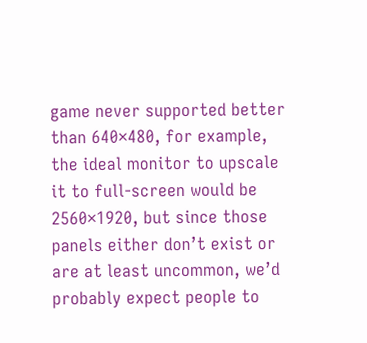game never supported better than 640×480, for example, the ideal monitor to upscale it to full-screen would be 2560×1920, but since those panels either don’t exist or are at least uncommon, we’d probably expect people to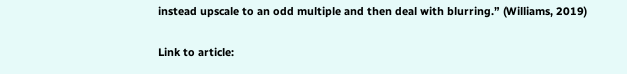instead upscale to an odd multiple and then deal with blurring.” (Williams, 2019)

Link to article: